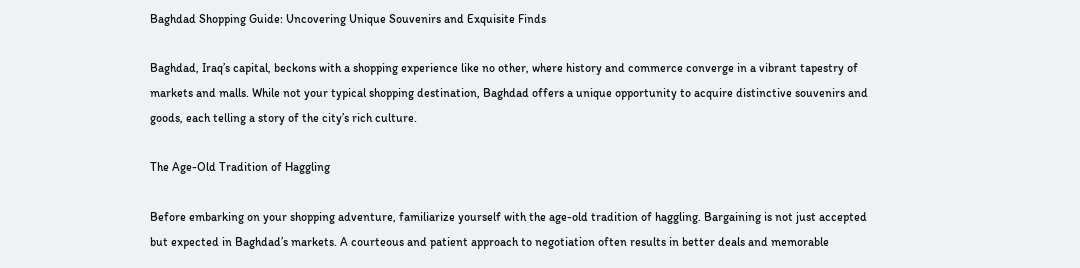Baghdad Shopping Guide: Uncovering Unique Souvenirs and Exquisite Finds

Baghdad, Iraq’s capital, beckons with a shopping experience like no other, where history and commerce converge in a vibrant tapestry of markets and malls. While not your typical shopping destination, Baghdad offers a unique opportunity to acquire distinctive souvenirs and goods, each telling a story of the city’s rich culture.

The Age-Old Tradition of Haggling

Before embarking on your shopping adventure, familiarize yourself with the age-old tradition of haggling. Bargaining is not just accepted but expected in Baghdad’s markets. A courteous and patient approach to negotiation often results in better deals and memorable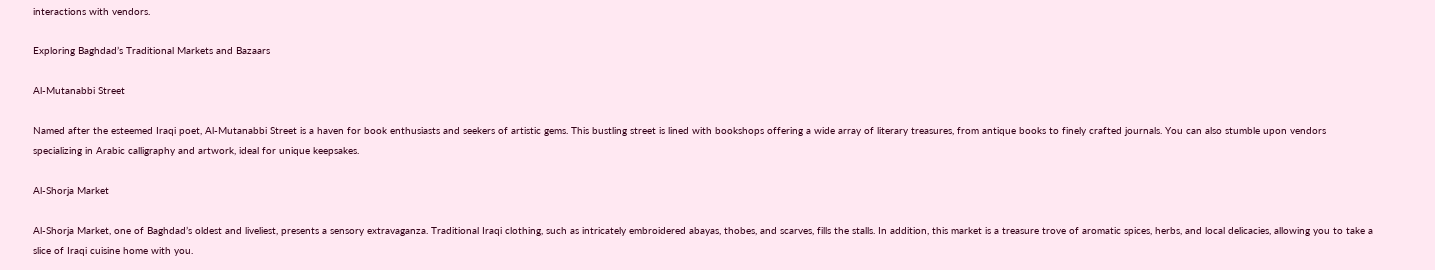interactions with vendors.

Exploring Baghdad’s Traditional Markets and Bazaars

Al-Mutanabbi Street

Named after the esteemed Iraqi poet, Al-Mutanabbi Street is a haven for book enthusiasts and seekers of artistic gems. This bustling street is lined with bookshops offering a wide array of literary treasures, from antique books to finely crafted journals. You can also stumble upon vendors specializing in Arabic calligraphy and artwork, ideal for unique keepsakes.

Al-Shorja Market

Al-Shorja Market, one of Baghdad’s oldest and liveliest, presents a sensory extravaganza. Traditional Iraqi clothing, such as intricately embroidered abayas, thobes, and scarves, fills the stalls. In addition, this market is a treasure trove of aromatic spices, herbs, and local delicacies, allowing you to take a slice of Iraqi cuisine home with you.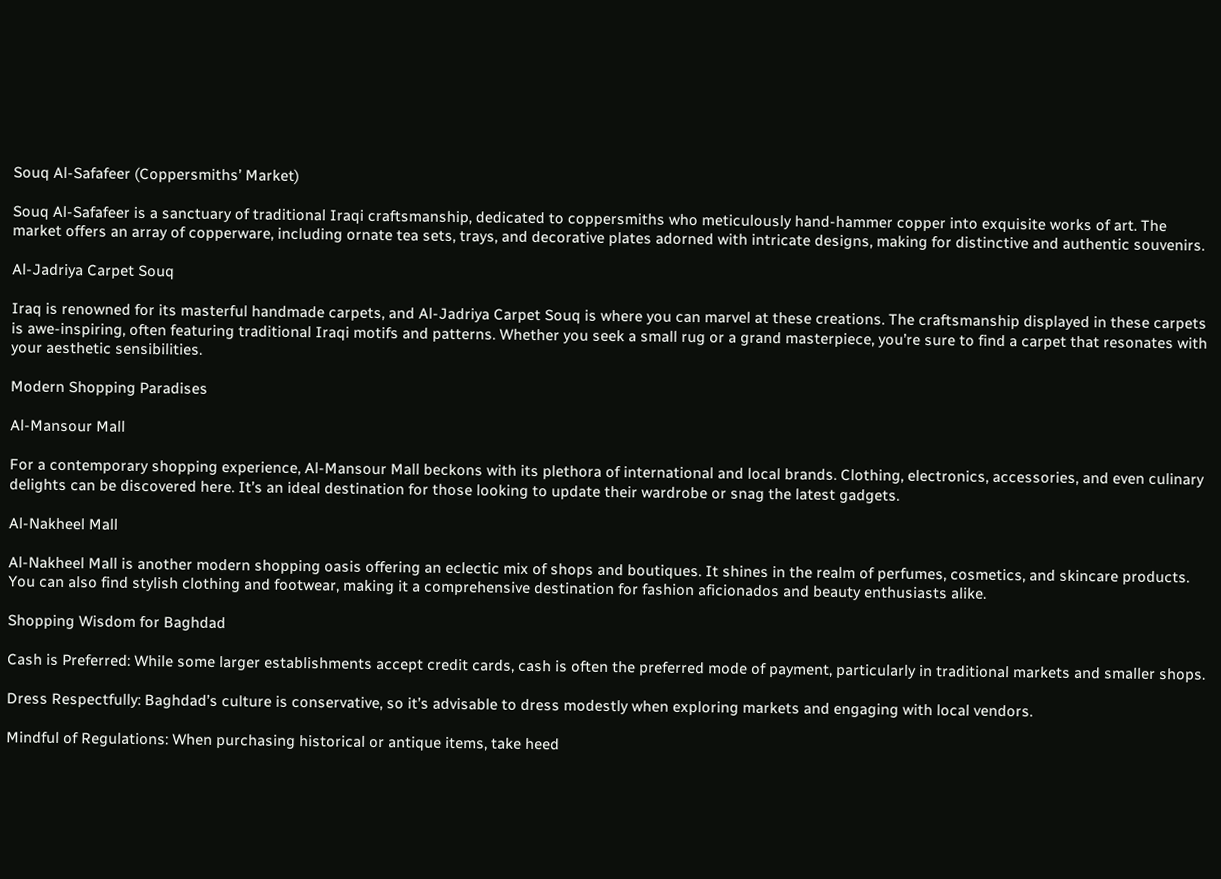Souq Al-Safafeer (Coppersmiths’ Market)

Souq Al-Safafeer is a sanctuary of traditional Iraqi craftsmanship, dedicated to coppersmiths who meticulously hand-hammer copper into exquisite works of art. The market offers an array of copperware, including ornate tea sets, trays, and decorative plates adorned with intricate designs, making for distinctive and authentic souvenirs.

Al-Jadriya Carpet Souq

Iraq is renowned for its masterful handmade carpets, and Al-Jadriya Carpet Souq is where you can marvel at these creations. The craftsmanship displayed in these carpets is awe-inspiring, often featuring traditional Iraqi motifs and patterns. Whether you seek a small rug or a grand masterpiece, you’re sure to find a carpet that resonates with your aesthetic sensibilities.

Modern Shopping Paradises

Al-Mansour Mall

For a contemporary shopping experience, Al-Mansour Mall beckons with its plethora of international and local brands. Clothing, electronics, accessories, and even culinary delights can be discovered here. It’s an ideal destination for those looking to update their wardrobe or snag the latest gadgets.

Al-Nakheel Mall

Al-Nakheel Mall is another modern shopping oasis offering an eclectic mix of shops and boutiques. It shines in the realm of perfumes, cosmetics, and skincare products. You can also find stylish clothing and footwear, making it a comprehensive destination for fashion aficionados and beauty enthusiasts alike.

Shopping Wisdom for Baghdad

Cash is Preferred: While some larger establishments accept credit cards, cash is often the preferred mode of payment, particularly in traditional markets and smaller shops.

Dress Respectfully: Baghdad’s culture is conservative, so it’s advisable to dress modestly when exploring markets and engaging with local vendors.

Mindful of Regulations: When purchasing historical or antique items, take heed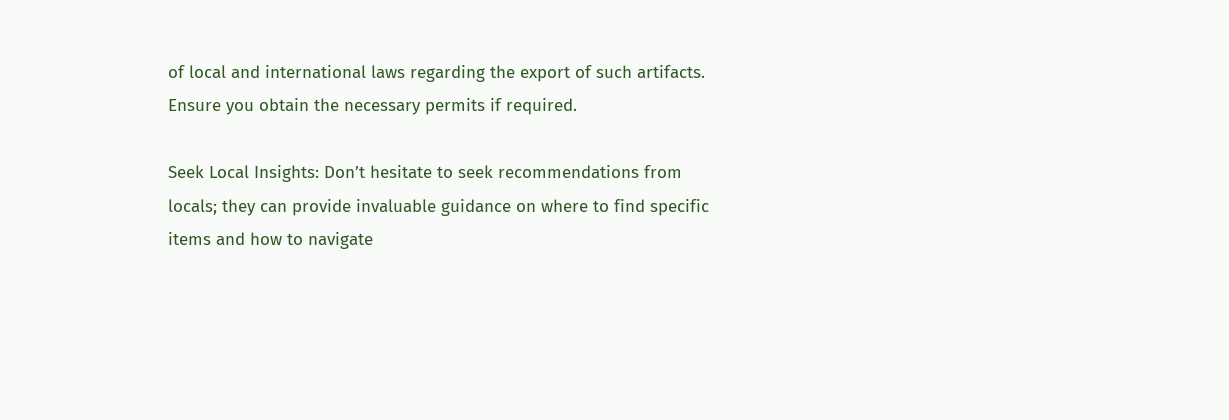of local and international laws regarding the export of such artifacts. Ensure you obtain the necessary permits if required.

Seek Local Insights: Don’t hesitate to seek recommendations from locals; they can provide invaluable guidance on where to find specific items and how to navigate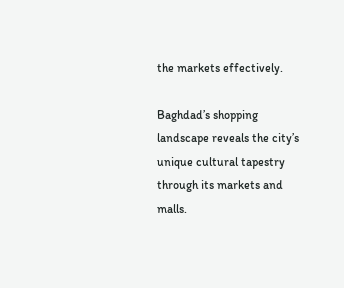the markets effectively.

Baghdad’s shopping landscape reveals the city’s unique cultural tapestry through its markets and malls.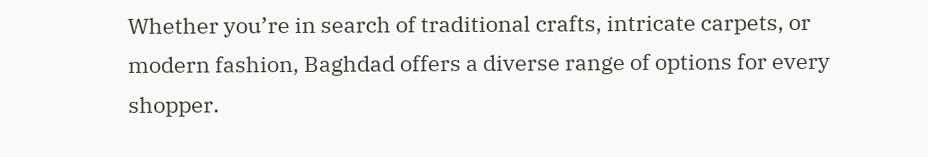Whether you’re in search of traditional crafts, intricate carpets, or modern fashion, Baghdad offers a diverse range of options for every shopper.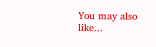You may also like...